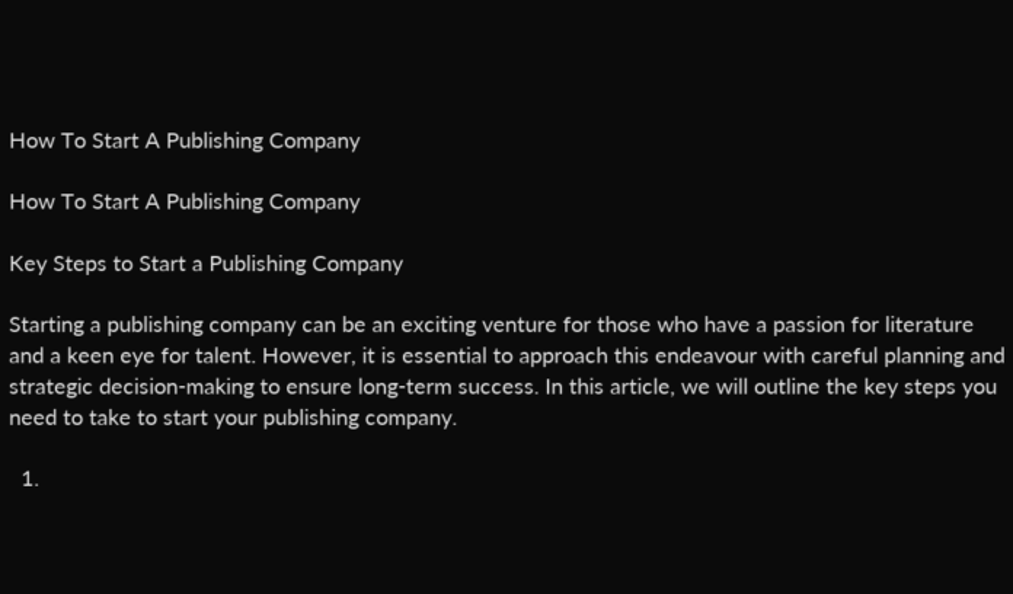How To Start A Publishing Company

How To Start A Publishing Company

Key Steps to Start a Publishing Company

Starting a publishing company can be an exciting venture for those who have a passion for literature and a keen eye for talent. However, it is essential to approach this endeavour with careful planning and strategic decision-making to ensure long-term success. In this article, we will outline the key steps you need to take to start your publishing company.

  1.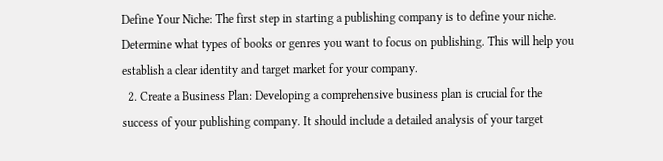Define Your Niche: The first step in starting a publishing company is to define your niche. Determine what types of books or genres you want to focus on publishing. This will help you establish a clear identity and target market for your company.
  2. Create a Business Plan: Developing a comprehensive business plan is crucial for the success of your publishing company. It should include a detailed analysis of your target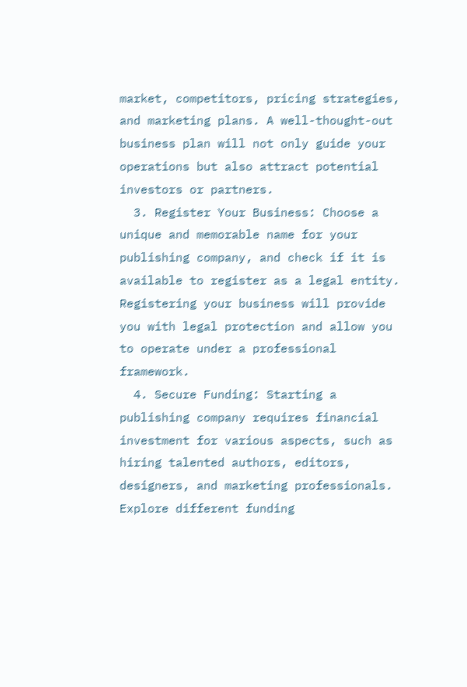market, competitors, pricing strategies, and marketing plans. A well-thought-out business plan will not only guide your operations but also attract potential investors or partners.
  3. Register Your Business: Choose a unique and memorable name for your publishing company, and check if it is available to register as a legal entity. Registering your business will provide you with legal protection and allow you to operate under a professional framework.
  4. Secure Funding: Starting a publishing company requires financial investment for various aspects, such as hiring talented authors, editors, designers, and marketing professionals. Explore different funding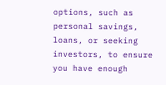options, such as personal savings, loans, or seeking investors, to ensure you have enough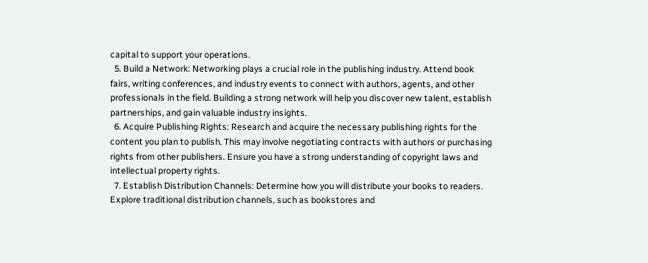capital to support your operations.
  5. Build a Network: Networking plays a crucial role in the publishing industry. Attend book fairs, writing conferences, and industry events to connect with authors, agents, and other professionals in the field. Building a strong network will help you discover new talent, establish partnerships, and gain valuable industry insights.
  6. Acquire Publishing Rights: Research and acquire the necessary publishing rights for the content you plan to publish. This may involve negotiating contracts with authors or purchasing rights from other publishers. Ensure you have a strong understanding of copyright laws and intellectual property rights.
  7. Establish Distribution Channels: Determine how you will distribute your books to readers. Explore traditional distribution channels, such as bookstores and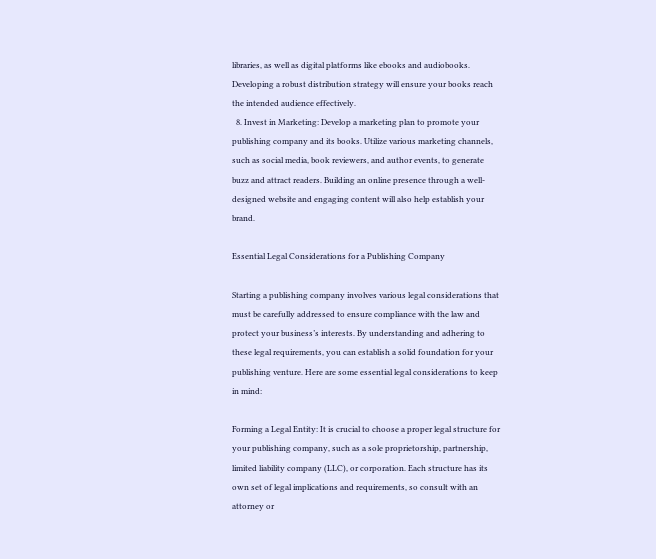libraries, as well as digital platforms like ebooks and audiobooks. Developing a robust distribution strategy will ensure your books reach the intended audience effectively.
  8. Invest in Marketing: Develop a marketing plan to promote your publishing company and its books. Utilize various marketing channels, such as social media, book reviewers, and author events, to generate buzz and attract readers. Building an online presence through a well-designed website and engaging content will also help establish your brand.

Essential Legal Considerations for a Publishing Company

Starting a publishing company involves various legal considerations that must be carefully addressed to ensure compliance with the law and protect your business’s interests. By understanding and adhering to these legal requirements, you can establish a solid foundation for your publishing venture. Here are some essential legal considerations to keep in mind:

Forming a Legal Entity: It is crucial to choose a proper legal structure for your publishing company, such as a sole proprietorship, partnership, limited liability company (LLC), or corporation. Each structure has its own set of legal implications and requirements, so consult with an attorney or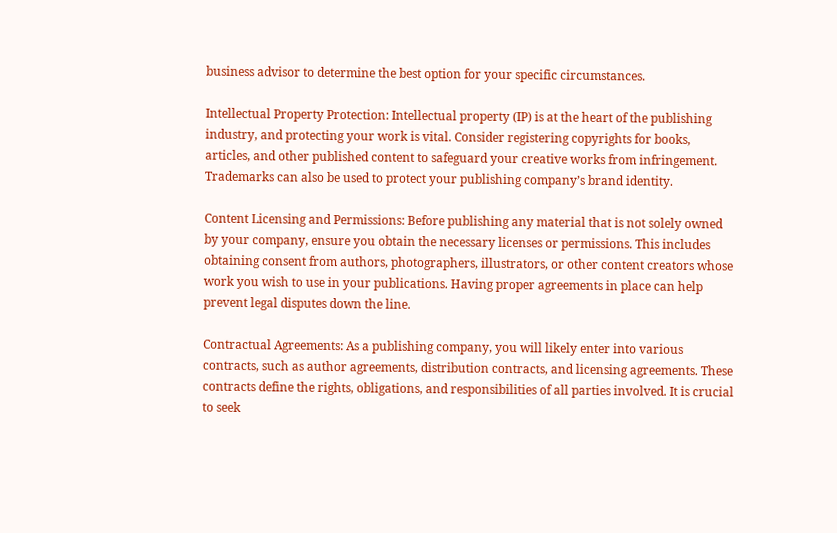business advisor to determine the best option for your specific circumstances.

Intellectual Property Protection: Intellectual property (IP) is at the heart of the publishing industry, and protecting your work is vital. Consider registering copyrights for books, articles, and other published content to safeguard your creative works from infringement. Trademarks can also be used to protect your publishing company’s brand identity.

Content Licensing and Permissions: Before publishing any material that is not solely owned by your company, ensure you obtain the necessary licenses or permissions. This includes obtaining consent from authors, photographers, illustrators, or other content creators whose work you wish to use in your publications. Having proper agreements in place can help prevent legal disputes down the line.

Contractual Agreements: As a publishing company, you will likely enter into various contracts, such as author agreements, distribution contracts, and licensing agreements. These contracts define the rights, obligations, and responsibilities of all parties involved. It is crucial to seek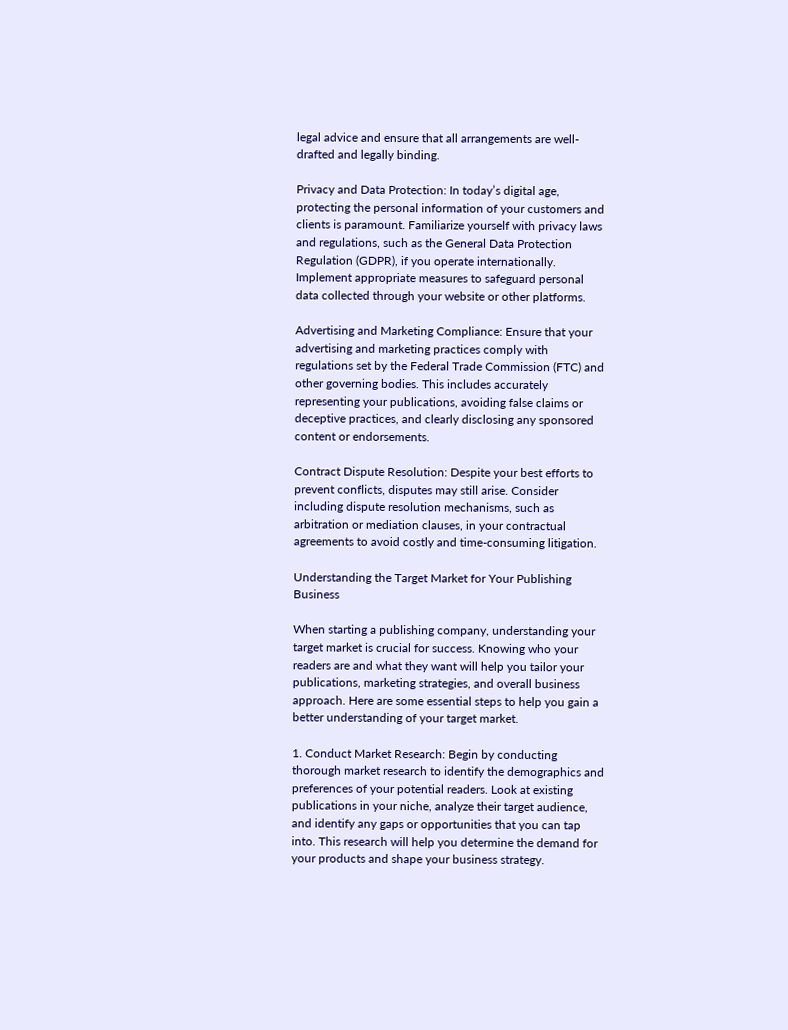legal advice and ensure that all arrangements are well-drafted and legally binding.

Privacy and Data Protection: In today’s digital age, protecting the personal information of your customers and clients is paramount. Familiarize yourself with privacy laws and regulations, such as the General Data Protection Regulation (GDPR), if you operate internationally. Implement appropriate measures to safeguard personal data collected through your website or other platforms.

Advertising and Marketing Compliance: Ensure that your advertising and marketing practices comply with regulations set by the Federal Trade Commission (FTC) and other governing bodies. This includes accurately representing your publications, avoiding false claims or deceptive practices, and clearly disclosing any sponsored content or endorsements.

Contract Dispute Resolution: Despite your best efforts to prevent conflicts, disputes may still arise. Consider including dispute resolution mechanisms, such as arbitration or mediation clauses, in your contractual agreements to avoid costly and time-consuming litigation.

Understanding the Target Market for Your Publishing Business

When starting a publishing company, understanding your target market is crucial for success. Knowing who your readers are and what they want will help you tailor your publications, marketing strategies, and overall business approach. Here are some essential steps to help you gain a better understanding of your target market.

1. Conduct Market Research: Begin by conducting thorough market research to identify the demographics and preferences of your potential readers. Look at existing publications in your niche, analyze their target audience, and identify any gaps or opportunities that you can tap into. This research will help you determine the demand for your products and shape your business strategy.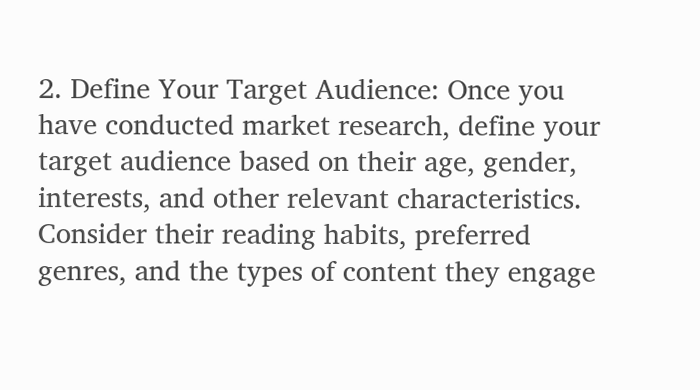2. Define Your Target Audience: Once you have conducted market research, define your target audience based on their age, gender, interests, and other relevant characteristics. Consider their reading habits, preferred genres, and the types of content they engage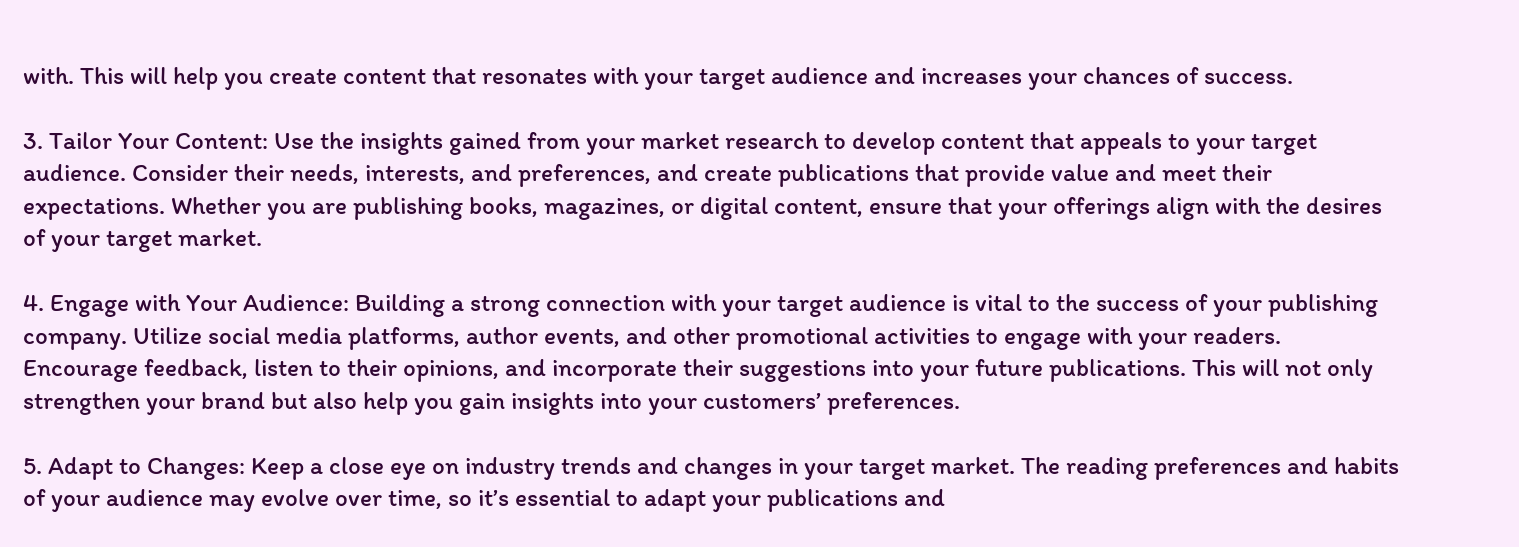with. This will help you create content that resonates with your target audience and increases your chances of success.

3. Tailor Your Content: Use the insights gained from your market research to develop content that appeals to your target audience. Consider their needs, interests, and preferences, and create publications that provide value and meet their expectations. Whether you are publishing books, magazines, or digital content, ensure that your offerings align with the desires of your target market.

4. Engage with Your Audience: Building a strong connection with your target audience is vital to the success of your publishing company. Utilize social media platforms, author events, and other promotional activities to engage with your readers. Encourage feedback, listen to their opinions, and incorporate their suggestions into your future publications. This will not only strengthen your brand but also help you gain insights into your customers’ preferences.

5. Adapt to Changes: Keep a close eye on industry trends and changes in your target market. The reading preferences and habits of your audience may evolve over time, so it’s essential to adapt your publications and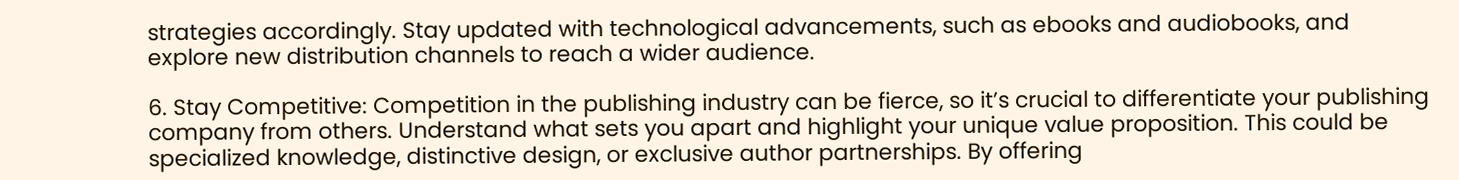strategies accordingly. Stay updated with technological advancements, such as ebooks and audiobooks, and explore new distribution channels to reach a wider audience.

6. Stay Competitive: Competition in the publishing industry can be fierce, so it’s crucial to differentiate your publishing company from others. Understand what sets you apart and highlight your unique value proposition. This could be specialized knowledge, distinctive design, or exclusive author partnerships. By offering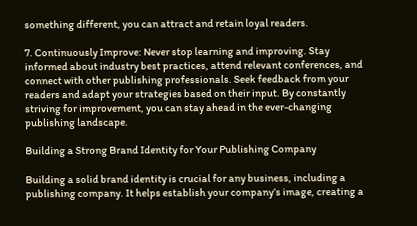something different, you can attract and retain loyal readers.

7. Continuously Improve: Never stop learning and improving. Stay informed about industry best practices, attend relevant conferences, and connect with other publishing professionals. Seek feedback from your readers and adapt your strategies based on their input. By constantly striving for improvement, you can stay ahead in the ever-changing publishing landscape.

Building a Strong Brand Identity for Your Publishing Company

Building a solid brand identity is crucial for any business, including a publishing company. It helps establish your company’s image, creating a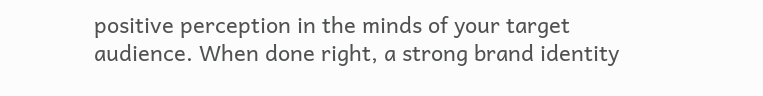positive perception in the minds of your target audience. When done right, a strong brand identity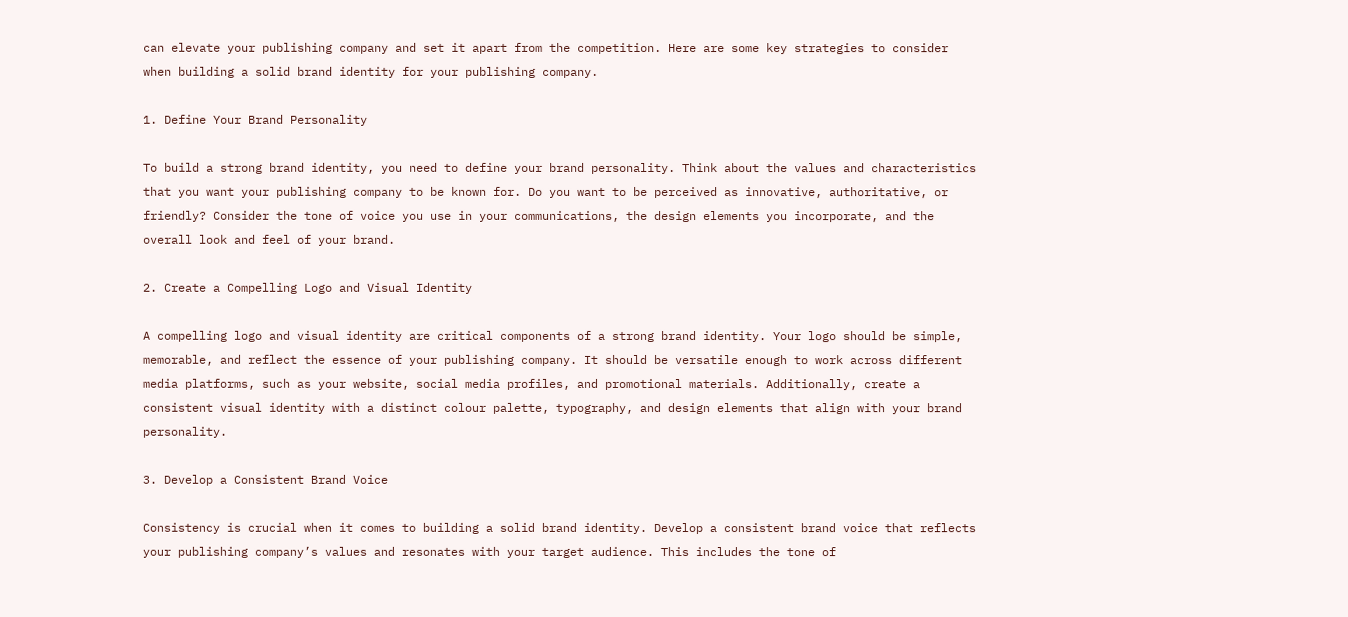can elevate your publishing company and set it apart from the competition. Here are some key strategies to consider when building a solid brand identity for your publishing company.

1. Define Your Brand Personality

To build a strong brand identity, you need to define your brand personality. Think about the values and characteristics that you want your publishing company to be known for. Do you want to be perceived as innovative, authoritative, or friendly? Consider the tone of voice you use in your communications, the design elements you incorporate, and the overall look and feel of your brand.

2. Create a Compelling Logo and Visual Identity

A compelling logo and visual identity are critical components of a strong brand identity. Your logo should be simple, memorable, and reflect the essence of your publishing company. It should be versatile enough to work across different media platforms, such as your website, social media profiles, and promotional materials. Additionally, create a consistent visual identity with a distinct colour palette, typography, and design elements that align with your brand personality.

3. Develop a Consistent Brand Voice

Consistency is crucial when it comes to building a solid brand identity. Develop a consistent brand voice that reflects your publishing company’s values and resonates with your target audience. This includes the tone of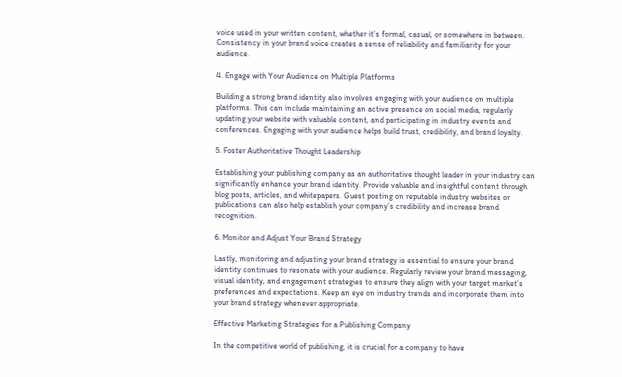voice used in your written content, whether it’s formal, casual, or somewhere in between. Consistency in your brand voice creates a sense of reliability and familiarity for your audience.

4. Engage with Your Audience on Multiple Platforms

Building a strong brand identity also involves engaging with your audience on multiple platforms. This can include maintaining an active presence on social media, regularly updating your website with valuable content, and participating in industry events and conferences. Engaging with your audience helps build trust, credibility, and brand loyalty.

5. Foster Authoritative Thought Leadership

Establishing your publishing company as an authoritative thought leader in your industry can significantly enhance your brand identity. Provide valuable and insightful content through blog posts, articles, and whitepapers. Guest posting on reputable industry websites or publications can also help establish your company’s credibility and increase brand recognition.

6. Monitor and Adjust Your Brand Strategy

Lastly, monitoring and adjusting your brand strategy is essential to ensure your brand identity continues to resonate with your audience. Regularly review your brand messaging, visual identity, and engagement strategies to ensure they align with your target market’s preferences and expectations. Keep an eye on industry trends and incorporate them into your brand strategy whenever appropriate.

Effective Marketing Strategies for a Publishing Company

In the competitive world of publishing, it is crucial for a company to have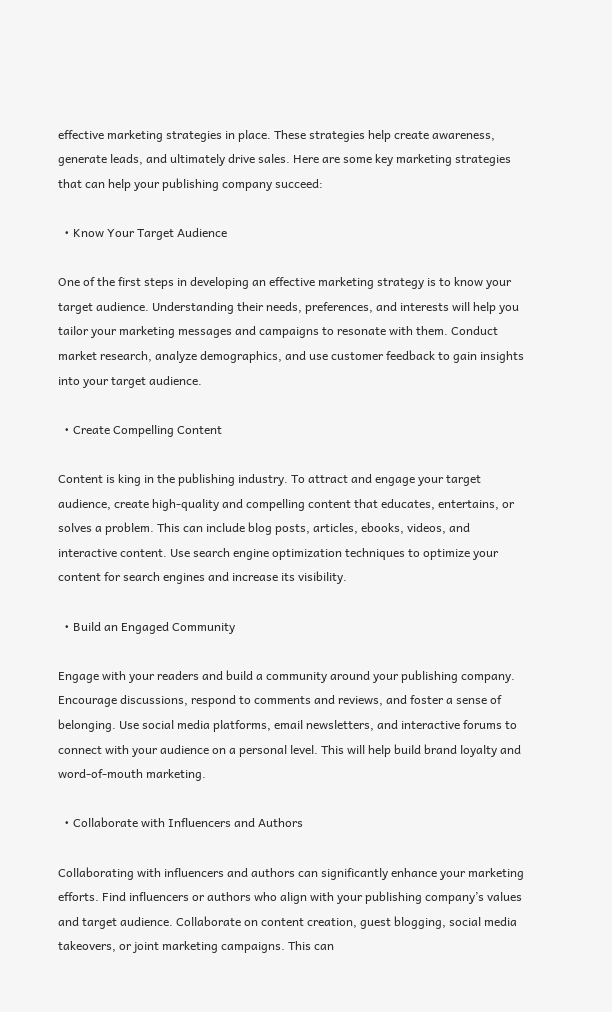effective marketing strategies in place. These strategies help create awareness, generate leads, and ultimately drive sales. Here are some key marketing strategies that can help your publishing company succeed:

  • Know Your Target Audience

One of the first steps in developing an effective marketing strategy is to know your target audience. Understanding their needs, preferences, and interests will help you tailor your marketing messages and campaigns to resonate with them. Conduct market research, analyze demographics, and use customer feedback to gain insights into your target audience.

  • Create Compelling Content

Content is king in the publishing industry. To attract and engage your target audience, create high-quality and compelling content that educates, entertains, or solves a problem. This can include blog posts, articles, ebooks, videos, and interactive content. Use search engine optimization techniques to optimize your content for search engines and increase its visibility.

  • Build an Engaged Community

Engage with your readers and build a community around your publishing company. Encourage discussions, respond to comments and reviews, and foster a sense of belonging. Use social media platforms, email newsletters, and interactive forums to connect with your audience on a personal level. This will help build brand loyalty and word-of-mouth marketing.

  • Collaborate with Influencers and Authors

Collaborating with influencers and authors can significantly enhance your marketing efforts. Find influencers or authors who align with your publishing company’s values and target audience. Collaborate on content creation, guest blogging, social media takeovers, or joint marketing campaigns. This can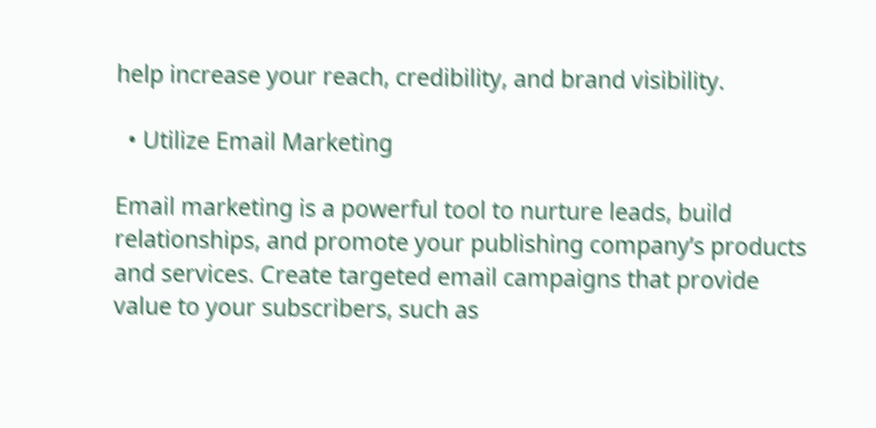help increase your reach, credibility, and brand visibility.

  • Utilize Email Marketing

Email marketing is a powerful tool to nurture leads, build relationships, and promote your publishing company’s products and services. Create targeted email campaigns that provide value to your subscribers, such as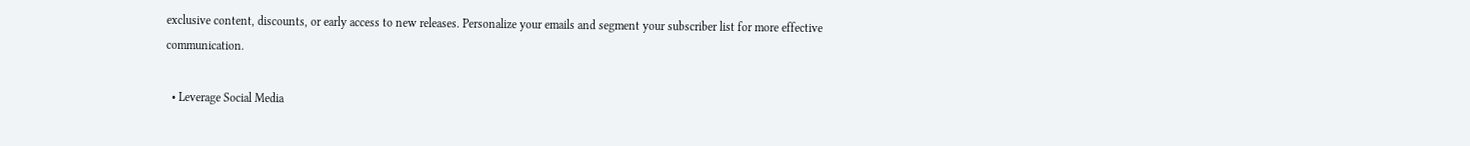exclusive content, discounts, or early access to new releases. Personalize your emails and segment your subscriber list for more effective communication.

  • Leverage Social Media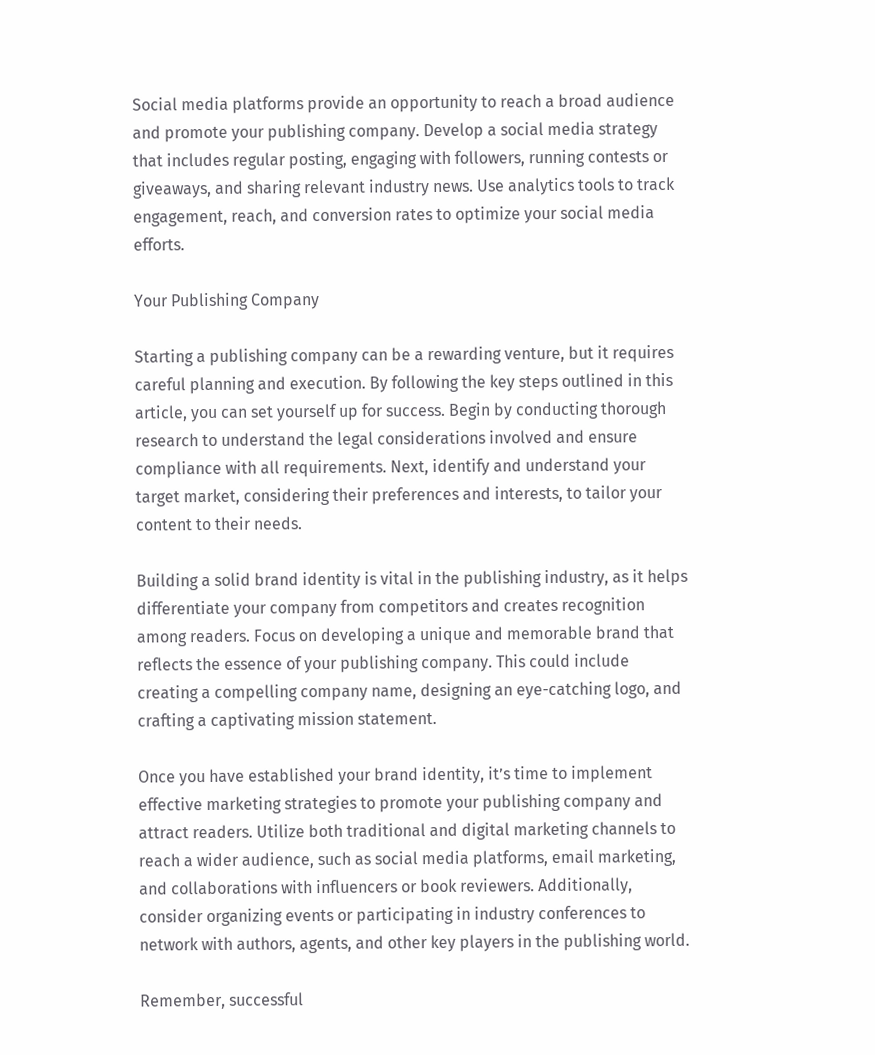Social media platforms provide an opportunity to reach a broad audience and promote your publishing company. Develop a social media strategy that includes regular posting, engaging with followers, running contests or giveaways, and sharing relevant industry news. Use analytics tools to track engagement, reach, and conversion rates to optimize your social media efforts.

Your Publishing Company

Starting a publishing company can be a rewarding venture, but it requires careful planning and execution. By following the key steps outlined in this article, you can set yourself up for success. Begin by conducting thorough research to understand the legal considerations involved and ensure compliance with all requirements. Next, identify and understand your target market, considering their preferences and interests, to tailor your content to their needs.

Building a solid brand identity is vital in the publishing industry, as it helps differentiate your company from competitors and creates recognition among readers. Focus on developing a unique and memorable brand that reflects the essence of your publishing company. This could include creating a compelling company name, designing an eye-catching logo, and crafting a captivating mission statement.

Once you have established your brand identity, it’s time to implement effective marketing strategies to promote your publishing company and attract readers. Utilize both traditional and digital marketing channels to reach a wider audience, such as social media platforms, email marketing, and collaborations with influencers or book reviewers. Additionally, consider organizing events or participating in industry conferences to network with authors, agents, and other key players in the publishing world.

Remember, successful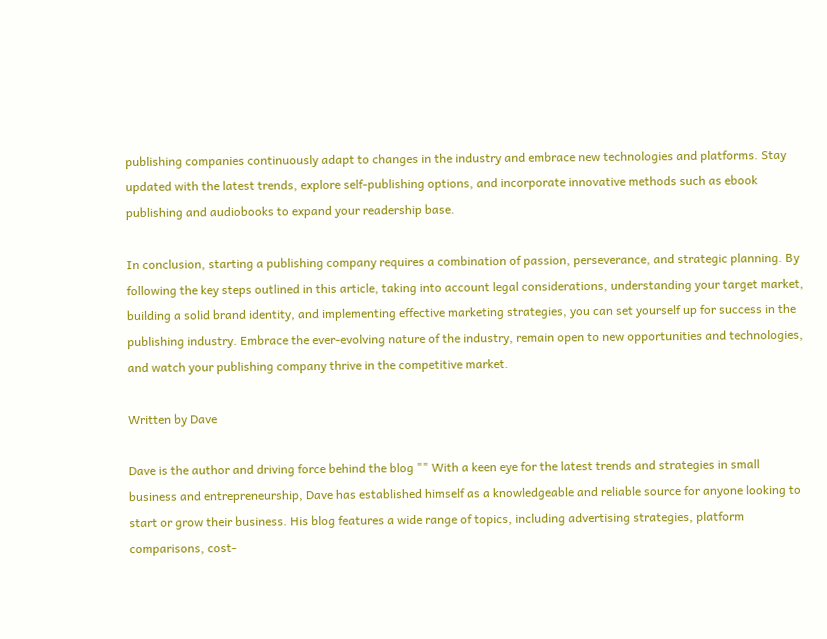publishing companies continuously adapt to changes in the industry and embrace new technologies and platforms. Stay updated with the latest trends, explore self-publishing options, and incorporate innovative methods such as ebook publishing and audiobooks to expand your readership base.

In conclusion, starting a publishing company requires a combination of passion, perseverance, and strategic planning. By following the key steps outlined in this article, taking into account legal considerations, understanding your target market, building a solid brand identity, and implementing effective marketing strategies, you can set yourself up for success in the publishing industry. Embrace the ever-evolving nature of the industry, remain open to new opportunities and technologies, and watch your publishing company thrive in the competitive market.

Written by Dave

Dave is the author and driving force behind the blog "" With a keen eye for the latest trends and strategies in small business and entrepreneurship, Dave has established himself as a knowledgeable and reliable source for anyone looking to start or grow their business. His blog features a wide range of topics, including advertising strategies, platform comparisons, cost-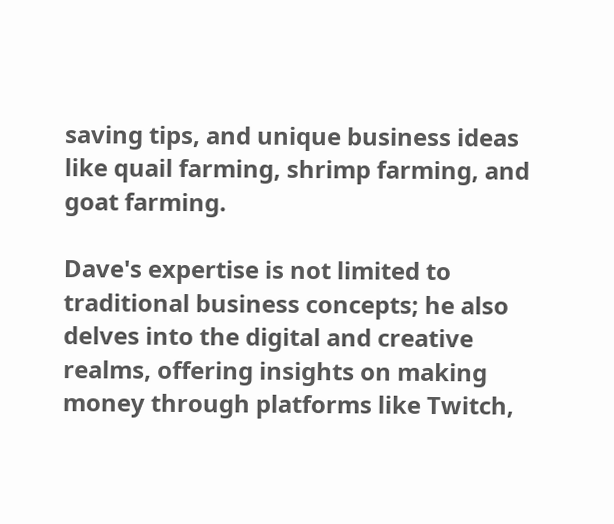saving tips, and unique business ideas like quail farming, shrimp farming, and goat farming.

Dave's expertise is not limited to traditional business concepts; he also delves into the digital and creative realms, offering insights on making money through platforms like Twitch,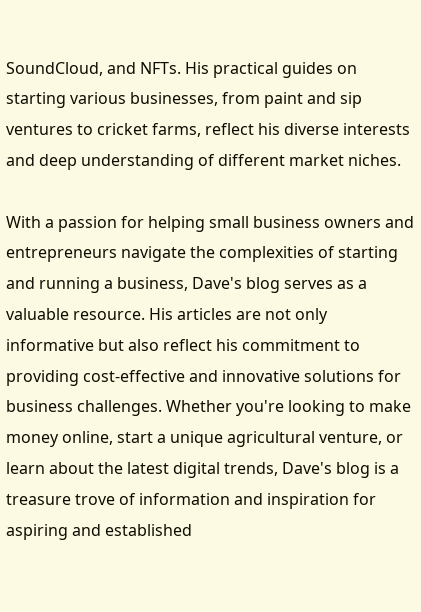SoundCloud, and NFTs. His practical guides on starting various businesses, from paint and sip ventures to cricket farms, reflect his diverse interests and deep understanding of different market niches.

With a passion for helping small business owners and entrepreneurs navigate the complexities of starting and running a business, Dave's blog serves as a valuable resource. His articles are not only informative but also reflect his commitment to providing cost-effective and innovative solutions for business challenges. Whether you're looking to make money online, start a unique agricultural venture, or learn about the latest digital trends, Dave's blog is a treasure trove of information and inspiration for aspiring and established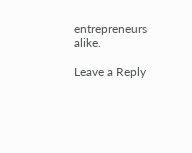entrepreneurs alike.

Leave a Reply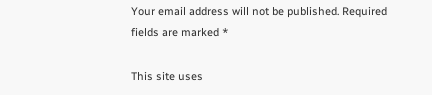Your email address will not be published. Required fields are marked *

This site uses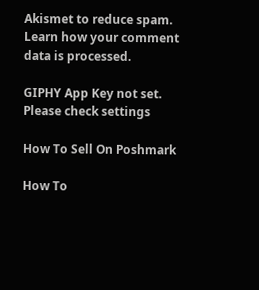Akismet to reduce spam. Learn how your comment data is processed.

GIPHY App Key not set. Please check settings

How To Sell On Poshmark

How To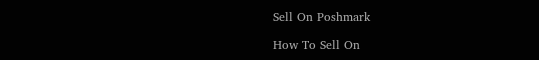Sell On Poshmark

How To Sell On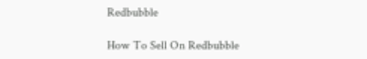Redbubble

How To Sell On Redbubble